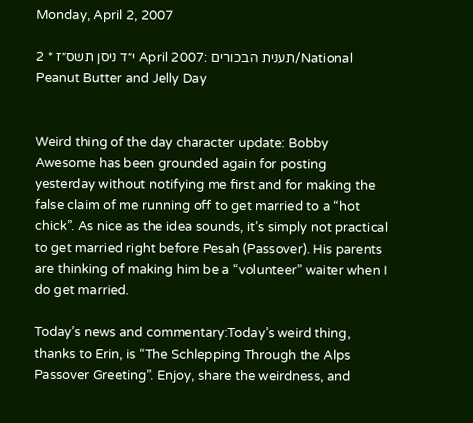Monday, April 2, 2007

י״ד ניסן תשס״ז * 2 April 2007: תענית הבכורים/National Peanut Butter and Jelly Day


Weird thing of the day character update: Bobby Awesome has been grounded again for posting yesterday without notifying me first and for making the false claim of me running off to get married to a “hot chick”. As nice as the idea sounds, it’s simply not practical to get married right before Pesah (Passover). His parents are thinking of making him be a “volunteer” waiter when I do get married.

Today’s news and commentary:Today’s weird thing, thanks to Erin, is “The Schlepping Through the Alps Passover Greeting”. Enjoy, share the weirdness, and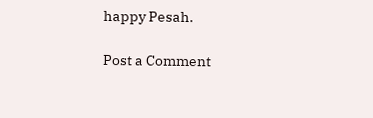happy Pesah.

Post a Comment